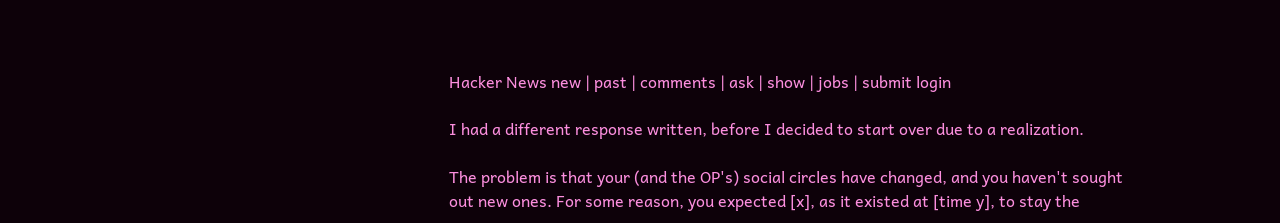Hacker News new | past | comments | ask | show | jobs | submit login

I had a different response written, before I decided to start over due to a realization.

The problem is that your (and the OP's) social circles have changed, and you haven't sought out new ones. For some reason, you expected [x], as it existed at [time y], to stay the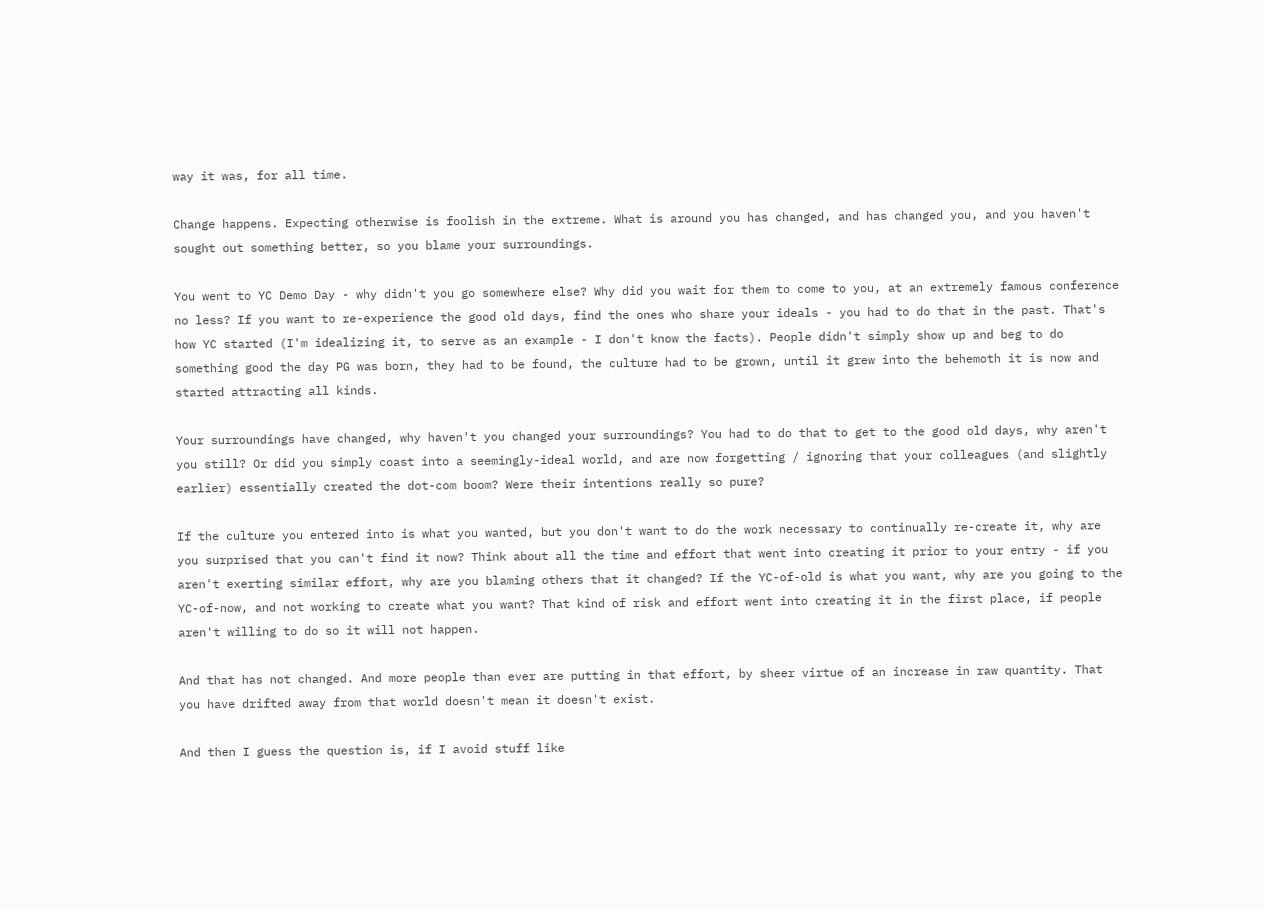way it was, for all time.

Change happens. Expecting otherwise is foolish in the extreme. What is around you has changed, and has changed you, and you haven't sought out something better, so you blame your surroundings.

You went to YC Demo Day - why didn't you go somewhere else? Why did you wait for them to come to you, at an extremely famous conference no less? If you want to re-experience the good old days, find the ones who share your ideals - you had to do that in the past. That's how YC started (I'm idealizing it, to serve as an example - I don't know the facts). People didn't simply show up and beg to do something good the day PG was born, they had to be found, the culture had to be grown, until it grew into the behemoth it is now and started attracting all kinds.

Your surroundings have changed, why haven't you changed your surroundings? You had to do that to get to the good old days, why aren't you still? Or did you simply coast into a seemingly-ideal world, and are now forgetting / ignoring that your colleagues (and slightly earlier) essentially created the dot-com boom? Were their intentions really so pure?

If the culture you entered into is what you wanted, but you don't want to do the work necessary to continually re-create it, why are you surprised that you can't find it now? Think about all the time and effort that went into creating it prior to your entry - if you aren't exerting similar effort, why are you blaming others that it changed? If the YC-of-old is what you want, why are you going to the YC-of-now, and not working to create what you want? That kind of risk and effort went into creating it in the first place, if people aren't willing to do so it will not happen.

And that has not changed. And more people than ever are putting in that effort, by sheer virtue of an increase in raw quantity. That you have drifted away from that world doesn't mean it doesn't exist.

And then I guess the question is, if I avoid stuff like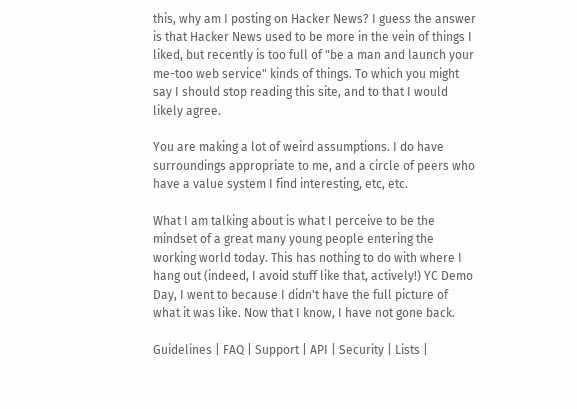this, why am I posting on Hacker News? I guess the answer is that Hacker News used to be more in the vein of things I liked, but recently is too full of "be a man and launch your me-too web service" kinds of things. To which you might say I should stop reading this site, and to that I would likely agree.

You are making a lot of weird assumptions. I do have surroundings appropriate to me, and a circle of peers who have a value system I find interesting, etc, etc.

What I am talking about is what I perceive to be the mindset of a great many young people entering the working world today. This has nothing to do with where I hang out (indeed, I avoid stuff like that, actively!) YC Demo Day, I went to because I didn't have the full picture of what it was like. Now that I know, I have not gone back.

Guidelines | FAQ | Support | API | Security | Lists |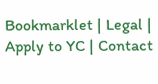Bookmarklet | Legal | Apply to YC | Contact